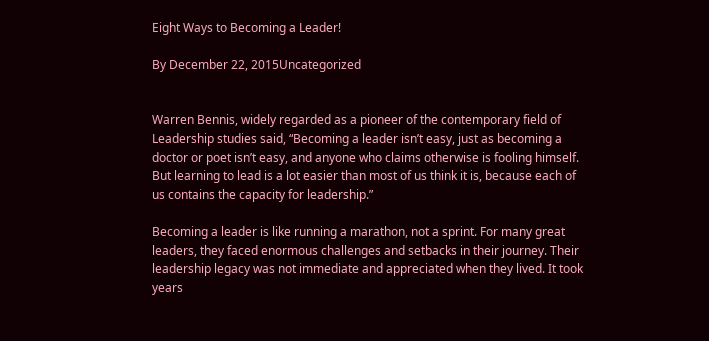Eight Ways to Becoming a Leader!

By December 22, 2015Uncategorized


Warren Bennis, widely regarded as a pioneer of the contemporary field of Leadership studies said, “Becoming a leader isn’t easy, just as becoming a doctor or poet isn’t easy, and anyone who claims otherwise is fooling himself. But learning to lead is a lot easier than most of us think it is, because each of us contains the capacity for leadership.”

Becoming a leader is like running a marathon, not a sprint. For many great leaders, they faced enormous challenges and setbacks in their journey. Their leadership legacy was not immediate and appreciated when they lived. It took years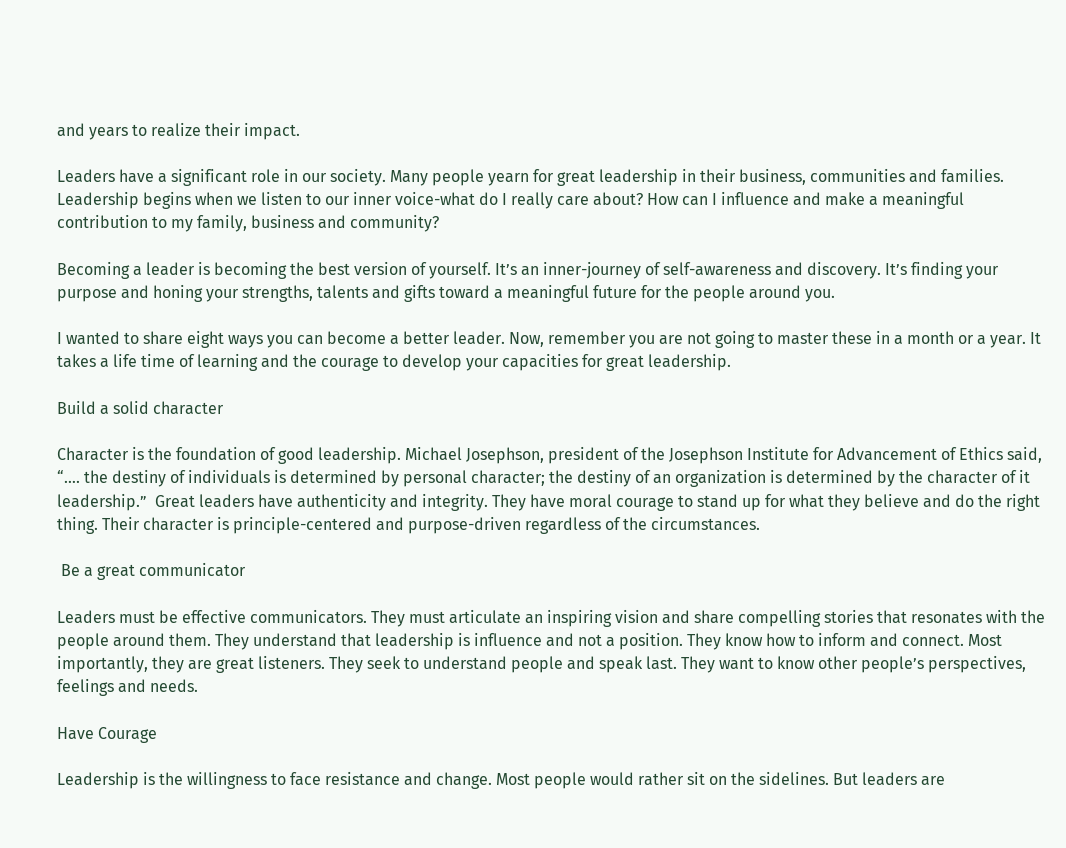and years to realize their impact.

Leaders have a significant role in our society. Many people yearn for great leadership in their business, communities and families.  Leadership begins when we listen to our inner voice-what do I really care about? How can I influence and make a meaningful contribution to my family, business and community?

Becoming a leader is becoming the best version of yourself. It’s an inner-journey of self-awareness and discovery. It’s finding your purpose and honing your strengths, talents and gifts toward a meaningful future for the people around you.

I wanted to share eight ways you can become a better leader. Now, remember you are not going to master these in a month or a year. It takes a life time of learning and the courage to develop your capacities for great leadership.

Build a solid character

Character is the foundation of good leadership. Michael Josephson, president of the Josephson Institute for Advancement of Ethics said, “…. the destiny of individuals is determined by personal character; the destiny of an organization is determined by the character of it leadership.”  Great leaders have authenticity and integrity. They have moral courage to stand up for what they believe and do the right thing. Their character is principle-centered and purpose-driven regardless of the circumstances.

 Be a great communicator

Leaders must be effective communicators. They must articulate an inspiring vision and share compelling stories that resonates with the people around them. They understand that leadership is influence and not a position. They know how to inform and connect. Most importantly, they are great listeners. They seek to understand people and speak last. They want to know other people’s perspectives, feelings and needs.

Have Courage

Leadership is the willingness to face resistance and change. Most people would rather sit on the sidelines. But leaders are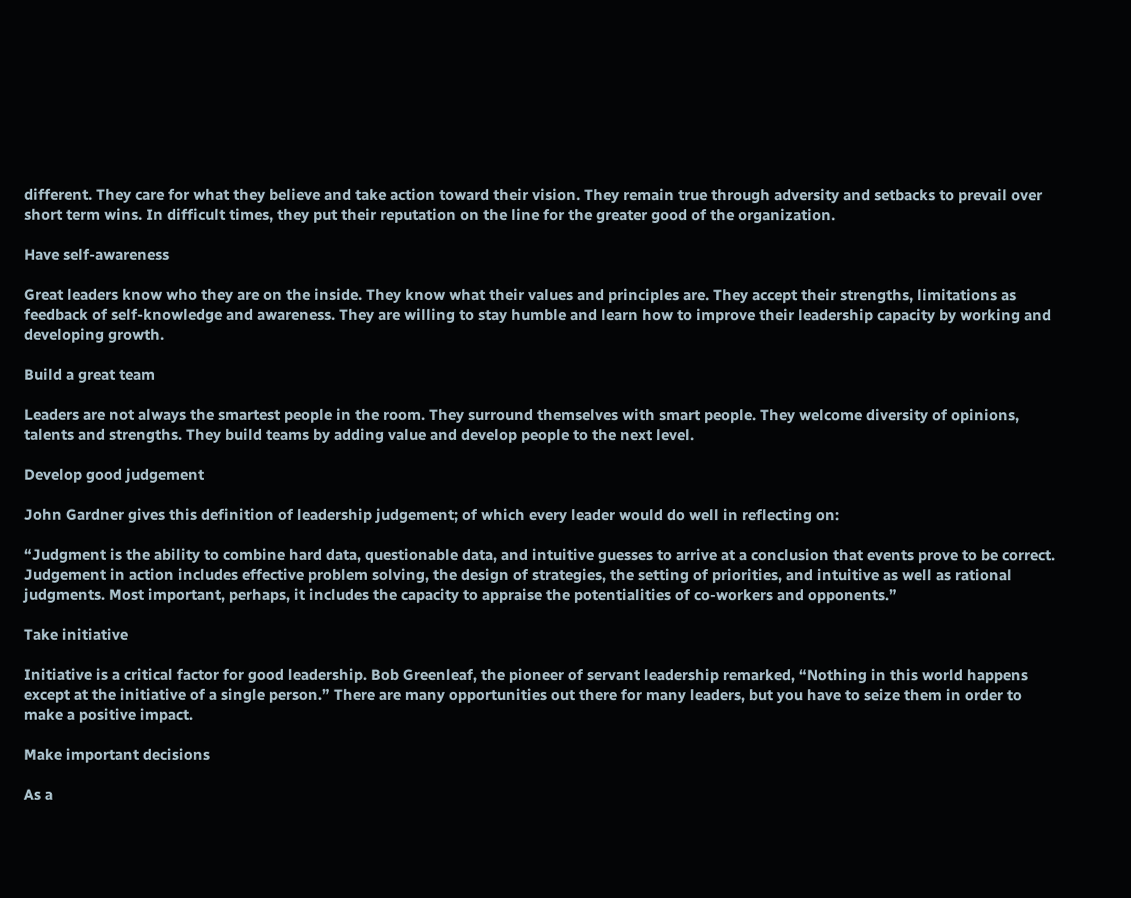different. They care for what they believe and take action toward their vision. They remain true through adversity and setbacks to prevail over short term wins. In difficult times, they put their reputation on the line for the greater good of the organization.

Have self-awareness

Great leaders know who they are on the inside. They know what their values and principles are. They accept their strengths, limitations as feedback of self-knowledge and awareness. They are willing to stay humble and learn how to improve their leadership capacity by working and developing growth.

Build a great team

Leaders are not always the smartest people in the room. They surround themselves with smart people. They welcome diversity of opinions, talents and strengths. They build teams by adding value and develop people to the next level.

Develop good judgement

John Gardner gives this definition of leadership judgement; of which every leader would do well in reflecting on:

“Judgment is the ability to combine hard data, questionable data, and intuitive guesses to arrive at a conclusion that events prove to be correct. Judgement in action includes effective problem solving, the design of strategies, the setting of priorities, and intuitive as well as rational judgments. Most important, perhaps, it includes the capacity to appraise the potentialities of co-workers and opponents.”

Take initiative

Initiative is a critical factor for good leadership. Bob Greenleaf, the pioneer of servant leadership remarked, “Nothing in this world happens except at the initiative of a single person.” There are many opportunities out there for many leaders, but you have to seize them in order to make a positive impact.

Make important decisions

As a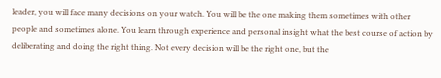leader, you will face many decisions on your watch. You will be the one making them sometimes with other people and sometimes alone. You learn through experience and personal insight what the best course of action by deliberating and doing the right thing. Not every decision will be the right one, but the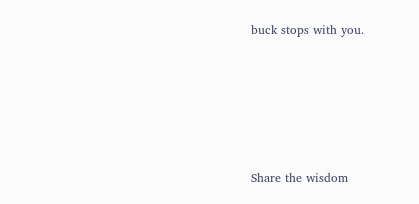buck stops with you.





Share the wisdom